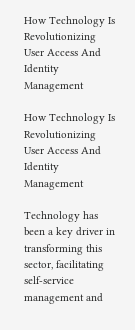How Technology Is Revolutionizing User Access And Identity Management

How Technology Is Revolutionizing User Access And Identity Management

Technology has been a key driver in transforming this sector, facilitating self-service management and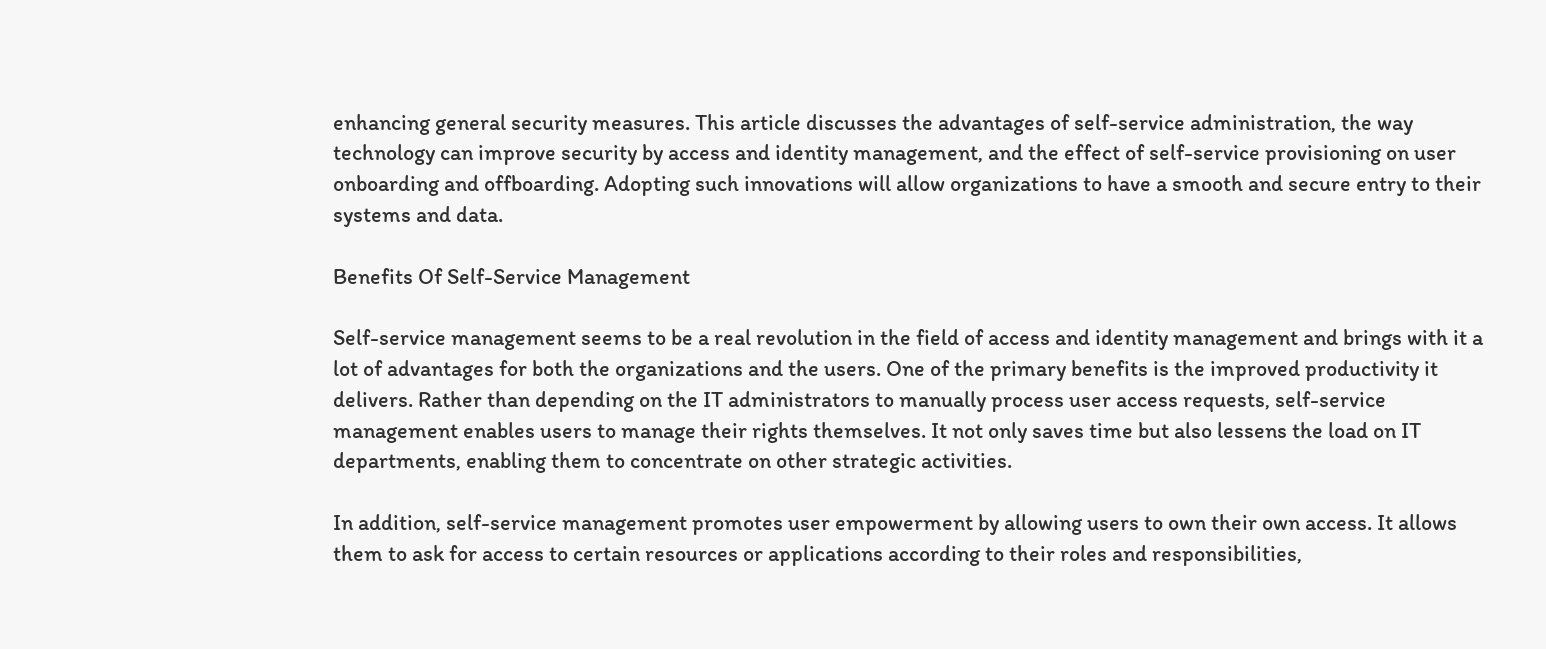enhancing general security measures. This article discusses the advantages of self-service administration, the way technology can improve security by access and identity management, and the effect of self-service provisioning on user onboarding and offboarding. Adopting such innovations will allow organizations to have a smooth and secure entry to their systems and data.

Benefits Of Self-Service Management

Self-service management seems to be a real revolution in the field of access and identity management and brings with it a lot of advantages for both the organizations and the users. One of the primary benefits is the improved productivity it delivers. Rather than depending on the IT administrators to manually process user access requests, self-service management enables users to manage their rights themselves. It not only saves time but also lessens the load on IT departments, enabling them to concentrate on other strategic activities.

In addition, self-service management promotes user empowerment by allowing users to own their own access. It allows them to ask for access to certain resources or applications according to their roles and responsibilities,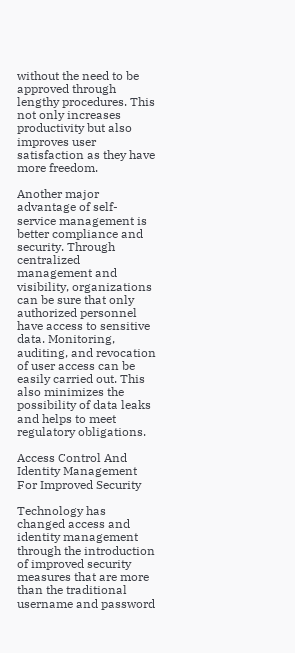without the need to be approved through lengthy procedures. This not only increases productivity but also improves user satisfaction as they have more freedom.

Another major advantage of self-service management is better compliance and security. Through centralized management and visibility, organizations can be sure that only authorized personnel have access to sensitive data. Monitoring, auditing, and revocation of user access can be easily carried out. This also minimizes the possibility of data leaks and helps to meet regulatory obligations.

Access Control And Identity Management For Improved Security

Technology has changed access and identity management through the introduction of improved security measures that are more than the traditional username and password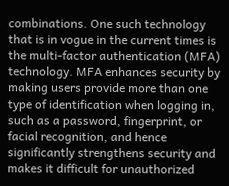combinations. One such technology that is in vogue in the current times is the multi-factor authentication (MFA) technology. MFA enhances security by making users provide more than one type of identification when logging in, such as a password, fingerprint, or facial recognition, and hence significantly strengthens security and makes it difficult for unauthorized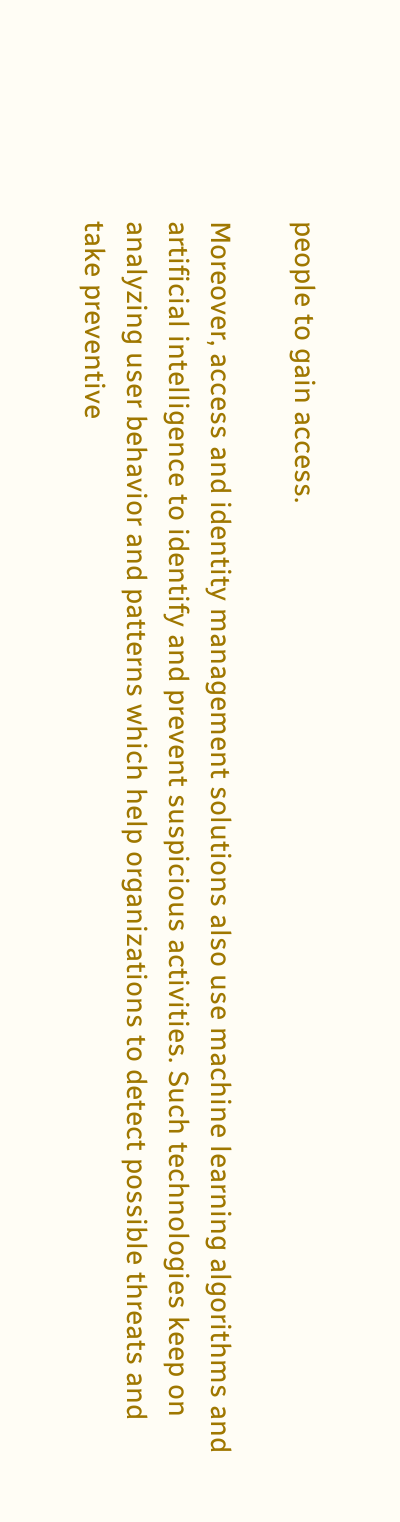people to gain access.

Moreover, access and identity management solutions also use machine learning algorithms and artificial intelligence to identify and prevent suspicious activities. Such technologies keep on analyzing user behavior and patterns which help organizations to detect possible threats and take preventive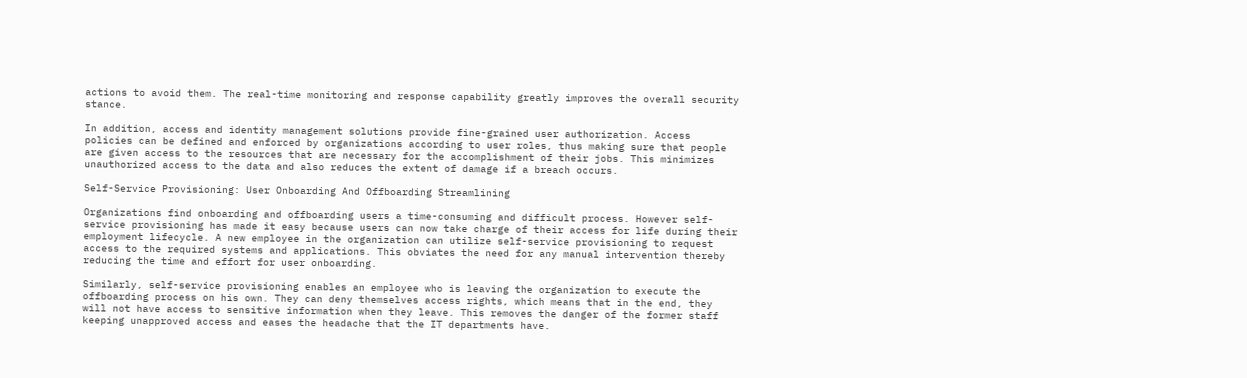actions to avoid them. The real-time monitoring and response capability greatly improves the overall security stance.

In addition, access and identity management solutions provide fine-grained user authorization. Access policies can be defined and enforced by organizations according to user roles, thus making sure that people are given access to the resources that are necessary for the accomplishment of their jobs. This minimizes unauthorized access to the data and also reduces the extent of damage if a breach occurs.

Self-Service Provisioning: User Onboarding And Offboarding Streamlining

Organizations find onboarding and offboarding users a time-consuming and difficult process. However self-service provisioning has made it easy because users can now take charge of their access for life during their employment lifecycle. A new employee in the organization can utilize self-service provisioning to request access to the required systems and applications. This obviates the need for any manual intervention thereby reducing the time and effort for user onboarding.

Similarly, self-service provisioning enables an employee who is leaving the organization to execute the offboarding process on his own. They can deny themselves access rights, which means that in the end, they will not have access to sensitive information when they leave. This removes the danger of the former staff keeping unapproved access and eases the headache that the IT departments have.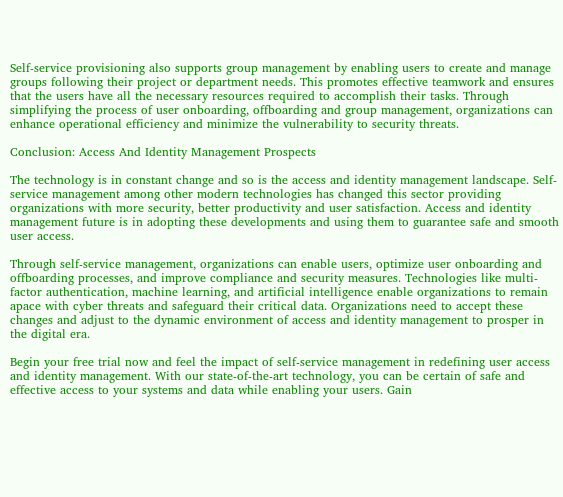Self-service provisioning also supports group management by enabling users to create and manage groups following their project or department needs. This promotes effective teamwork and ensures that the users have all the necessary resources required to accomplish their tasks. Through simplifying the process of user onboarding, offboarding and group management, organizations can enhance operational efficiency and minimize the vulnerability to security threats.

Conclusion: Access And Identity Management Prospects

The technology is in constant change and so is the access and identity management landscape. Self-service management among other modern technologies has changed this sector providing organizations with more security, better productivity and user satisfaction. Access and identity management future is in adopting these developments and using them to guarantee safe and smooth user access.

Through self-service management, organizations can enable users, optimize user onboarding and offboarding processes, and improve compliance and security measures. Technologies like multi-factor authentication, machine learning, and artificial intelligence enable organizations to remain apace with cyber threats and safeguard their critical data. Organizations need to accept these changes and adjust to the dynamic environment of access and identity management to prosper in the digital era.

Begin your free trial now and feel the impact of self-service management in redefining user access and identity management. With our state-of-the-art technology, you can be certain of safe and effective access to your systems and data while enabling your users. Gain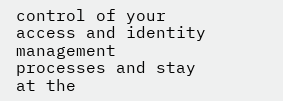control of your access and identity management processes and stay at the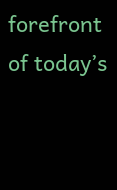forefront of today’s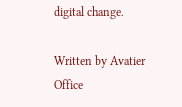digital change.

Written by Avatier Office